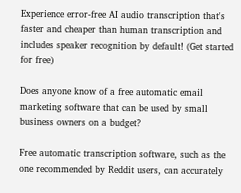Experience error-free AI audio transcription that's faster and cheaper than human transcription and includes speaker recognition by default! (Get started for free)

Does anyone know of a free automatic email marketing software that can be used by small business owners on a budget?

Free automatic transcription software, such as the one recommended by Reddit users, can accurately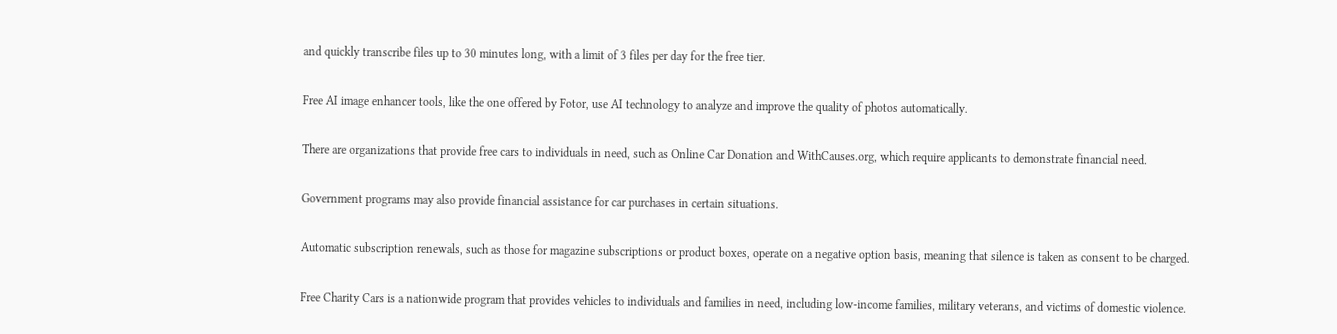and quickly transcribe files up to 30 minutes long, with a limit of 3 files per day for the free tier.

Free AI image enhancer tools, like the one offered by Fotor, use AI technology to analyze and improve the quality of photos automatically.

There are organizations that provide free cars to individuals in need, such as Online Car Donation and WithCauses.org, which require applicants to demonstrate financial need.

Government programs may also provide financial assistance for car purchases in certain situations.

Automatic subscription renewals, such as those for magazine subscriptions or product boxes, operate on a negative option basis, meaning that silence is taken as consent to be charged.

Free Charity Cars is a nationwide program that provides vehicles to individuals and families in need, including low-income families, military veterans, and victims of domestic violence.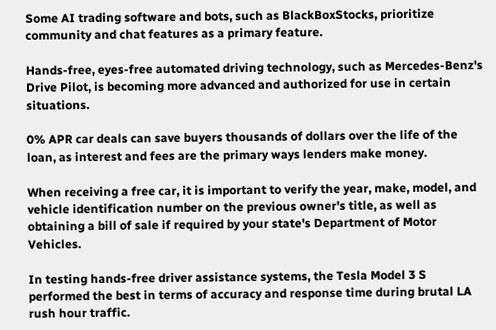Some AI trading software and bots, such as BlackBoxStocks, prioritize community and chat features as a primary feature.

Hands-free, eyes-free automated driving technology, such as Mercedes-Benz's Drive Pilot, is becoming more advanced and authorized for use in certain situations.

0% APR car deals can save buyers thousands of dollars over the life of the loan, as interest and fees are the primary ways lenders make money.

When receiving a free car, it is important to verify the year, make, model, and vehicle identification number on the previous owner's title, as well as obtaining a bill of sale if required by your state's Department of Motor Vehicles.

In testing hands-free driver assistance systems, the Tesla Model 3 S performed the best in terms of accuracy and response time during brutal LA rush hour traffic.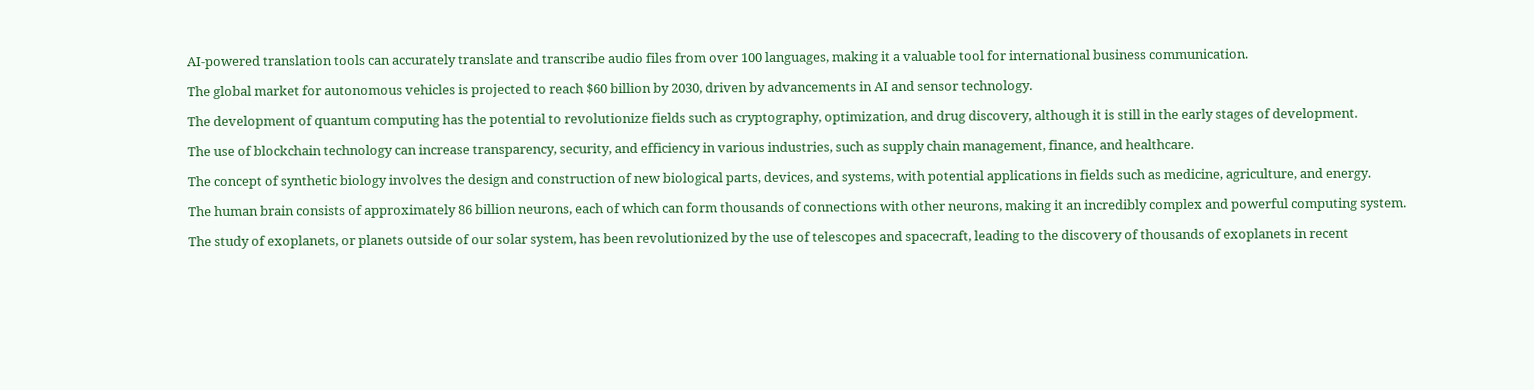AI-powered translation tools can accurately translate and transcribe audio files from over 100 languages, making it a valuable tool for international business communication.

The global market for autonomous vehicles is projected to reach $60 billion by 2030, driven by advancements in AI and sensor technology.

The development of quantum computing has the potential to revolutionize fields such as cryptography, optimization, and drug discovery, although it is still in the early stages of development.

The use of blockchain technology can increase transparency, security, and efficiency in various industries, such as supply chain management, finance, and healthcare.

The concept of synthetic biology involves the design and construction of new biological parts, devices, and systems, with potential applications in fields such as medicine, agriculture, and energy.

The human brain consists of approximately 86 billion neurons, each of which can form thousands of connections with other neurons, making it an incredibly complex and powerful computing system.

The study of exoplanets, or planets outside of our solar system, has been revolutionized by the use of telescopes and spacecraft, leading to the discovery of thousands of exoplanets in recent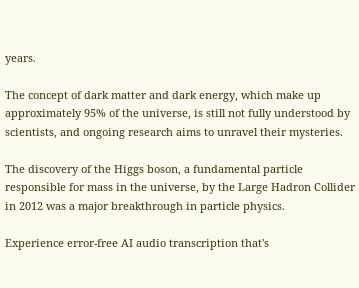years.

The concept of dark matter and dark energy, which make up approximately 95% of the universe, is still not fully understood by scientists, and ongoing research aims to unravel their mysteries.

The discovery of the Higgs boson, a fundamental particle responsible for mass in the universe, by the Large Hadron Collider in 2012 was a major breakthrough in particle physics.

Experience error-free AI audio transcription that's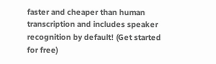faster and cheaper than human transcription and includes speaker recognition by default! (Get started for free)